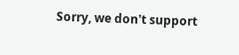Sorry, we don't support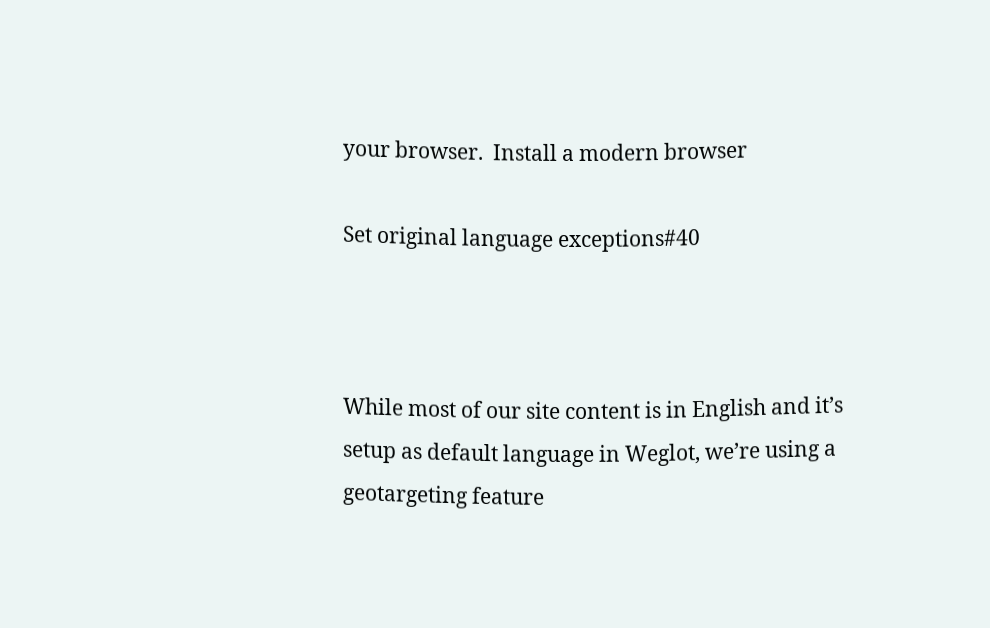your browser.  Install a modern browser

Set original language exceptions#40



While most of our site content is in English and it’s setup as default language in Weglot, we’re using a geotargeting feature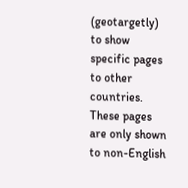(geotargetly) to show specific pages to other countries. These pages are only shown to non-English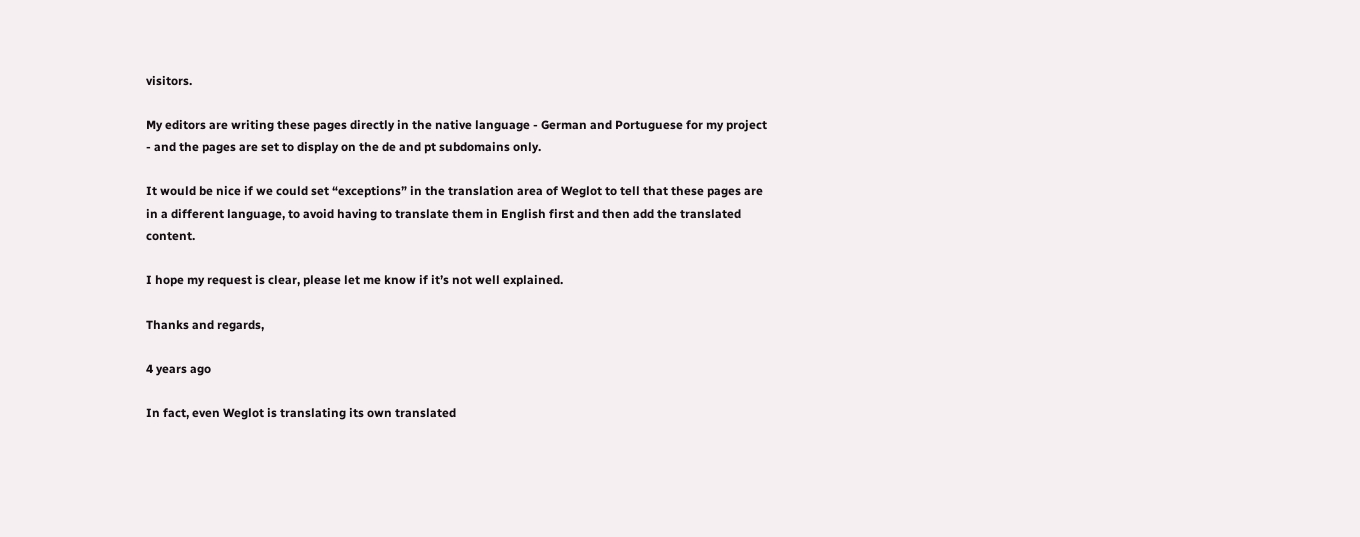visitors.

My editors are writing these pages directly in the native language - German and Portuguese for my project - and the pages are set to display on the de and pt subdomains only.

It would be nice if we could set “exceptions” in the translation area of Weglot to tell that these pages are in a different language, to avoid having to translate them in English first and then add the translated content.

I hope my request is clear, please let me know if it’s not well explained.

Thanks and regards,

4 years ago

In fact, even Weglot is translating its own translated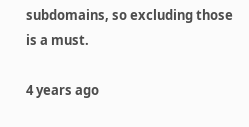subdomains, so excluding those is a must.

4 years ago